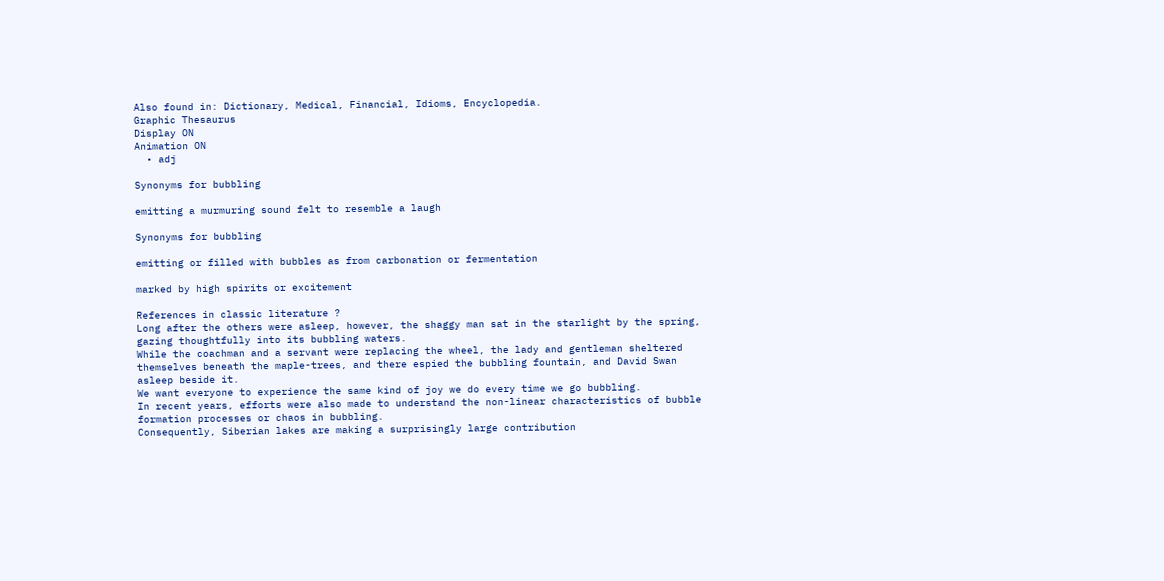Also found in: Dictionary, Medical, Financial, Idioms, Encyclopedia.
Graphic Thesaurus
Display ON
Animation ON
  • adj

Synonyms for bubbling

emitting a murmuring sound felt to resemble a laugh

Synonyms for bubbling

emitting or filled with bubbles as from carbonation or fermentation

marked by high spirits or excitement

References in classic literature ?
Long after the others were asleep, however, the shaggy man sat in the starlight by the spring, gazing thoughtfully into its bubbling waters.
While the coachman and a servant were replacing the wheel, the lady and gentleman sheltered themselves beneath the maple-trees, and there espied the bubbling fountain, and David Swan asleep beside it.
We want everyone to experience the same kind of joy we do every time we go bubbling.
In recent years, efforts were also made to understand the non-linear characteristics of bubble formation processes or chaos in bubbling.
Consequently, Siberian lakes are making a surprisingly large contribution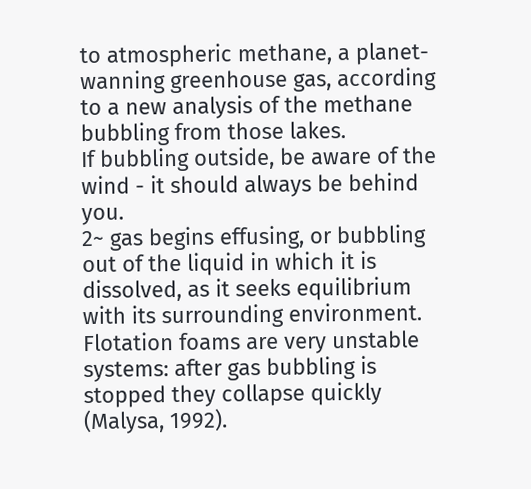to atmospheric methane, a planet-wanning greenhouse gas, according to a new analysis of the methane bubbling from those lakes.
If bubbling outside, be aware of the wind - it should always be behind you.
2~ gas begins effusing, or bubbling out of the liquid in which it is dissolved, as it seeks equilibrium with its surrounding environment.
Flotation foams are very unstable systems: after gas bubbling is stopped they collapse quickly (Malysa, 1992).